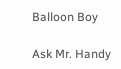Balloon Boy

Ask Mr. Handy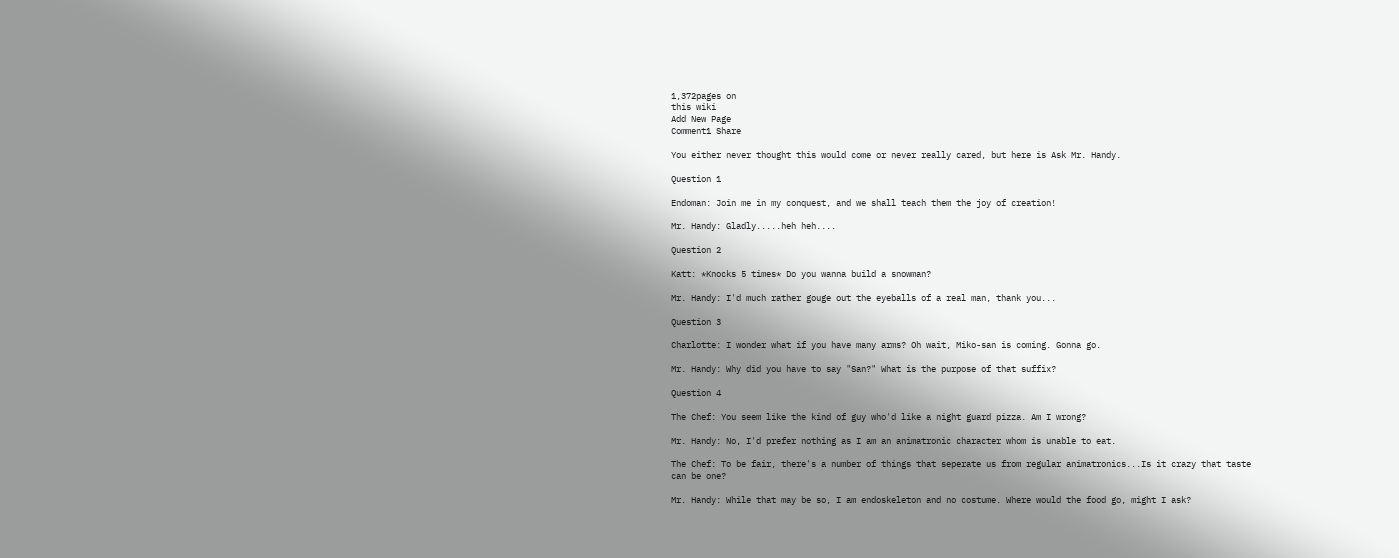1,372pages on
this wiki
Add New Page
Comment1 Share

You either never thought this would come or never really cared, but here is Ask Mr. Handy.

Question 1

Endoman: Join me in my conquest, and we shall teach them the joy of creation!

Mr. Handy: Gladly.....heh heh....

Question 2

Katt: *Knocks 5 times* Do you wanna build a snowman?

Mr. Handy: I'd much rather gouge out the eyeballs of a real man, thank you...

Question 3

Charlotte: I wonder what if you have many arms? Oh wait, Miko-san is coming. Gonna go.

Mr. Handy: Why did you have to say "San?" What is the purpose of that suffix?

Question 4

The Chef: You seem like the kind of guy who'd like a night guard pizza. Am I wrong?

Mr. Handy: No, I'd prefer nothing as I am an animatronic character whom is unable to eat.

The Chef: To be fair, there's a number of things that seperate us from regular animatronics...Is it crazy that taste can be one?

Mr. Handy: While that may be so, I am endoskeleton and no costume. Where would the food go, might I ask?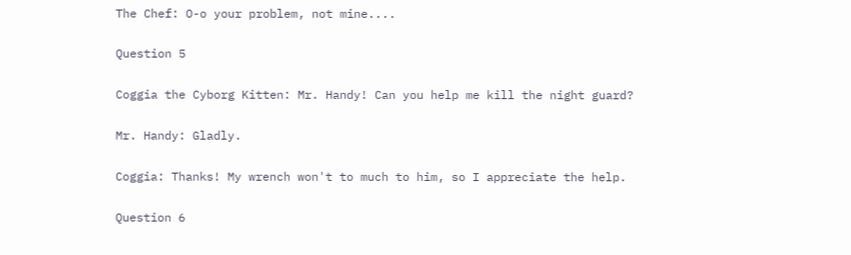The Chef: O-o your problem, not mine....

Question 5

Coggia the Cyborg Kitten: Mr. Handy! Can you help me kill the night guard?

Mr. Handy: Gladly.

Coggia: Thanks! My wrench won't to much to him, so I appreciate the help.

Question 6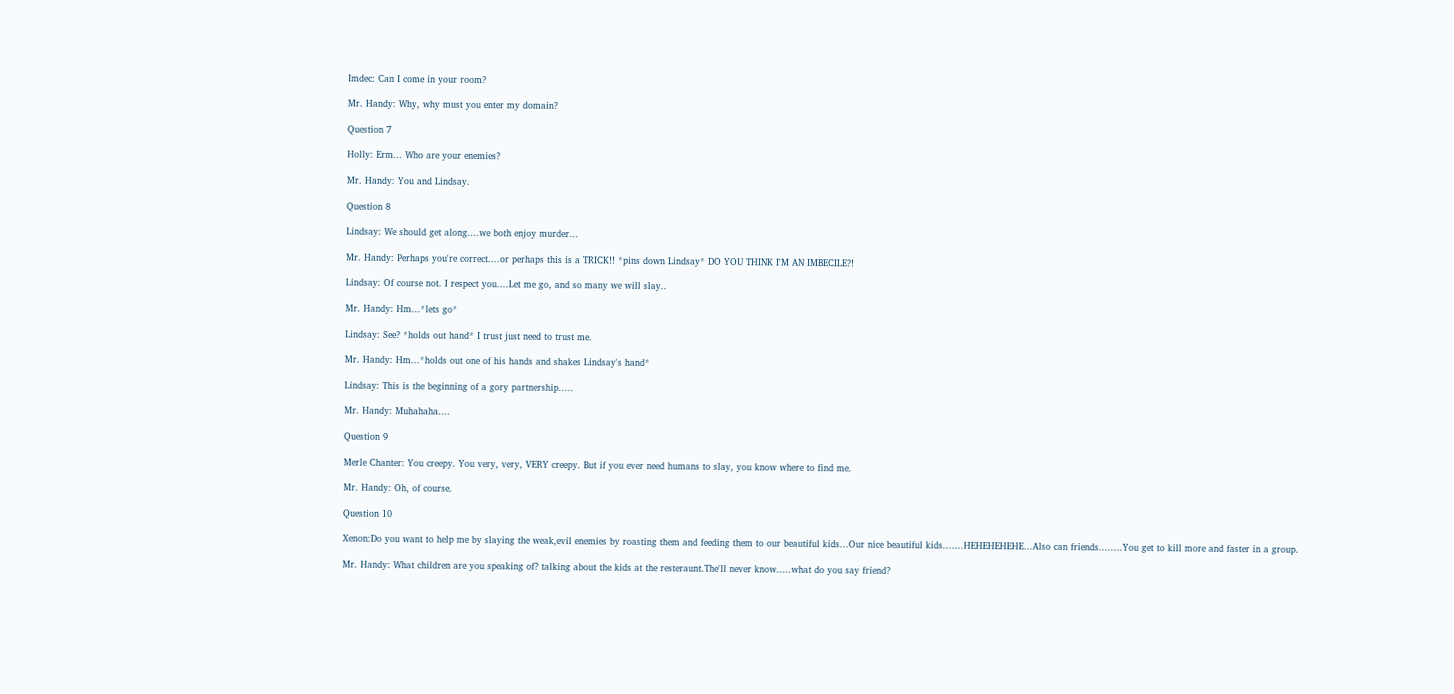Imdec: Can I come in your room?

Mr. Handy: Why, why must you enter my domain?

Question 7

Holly: Erm... Who are your enemies?

Mr. Handy: You and Lindsay.

Question 8

Lindsay: We should get along....we both enjoy murder...

Mr. Handy: Perhaps you're correct....or perhaps this is a TRICK!! *pins down Lindsay* DO YOU THINK I'M AN IMBECILE?!

Lindsay: Of course not. I respect you....Let me go, and so many we will slay..

Mr. Handy: Hm...*lets go*

Lindsay: See? *holds out hand* I trust just need to trust me.

Mr. Handy: Hm...*holds out one of his hands and shakes Lindsay's hand*

Lindsay: This is the beginning of a gory partnership.....

Mr. Handy: Muhahaha....

Question 9

Merle Chanter: You creepy. You very, very, VERY creepy. But if you ever need humans to slay, you know where to find me.

Mr. Handy: Oh, of course.

Question 10

Xenon:Do you want to help me by slaying the weak,evil enemies by roasting them and feeding them to our beautiful kids...Our nice beautiful kids.......HEHEHEHEHE...Also can friends........You get to kill more and faster in a group.

Mr. Handy: What children are you speaking of? talking about the kids at the resteraunt.The'll never know.....what do you say friend?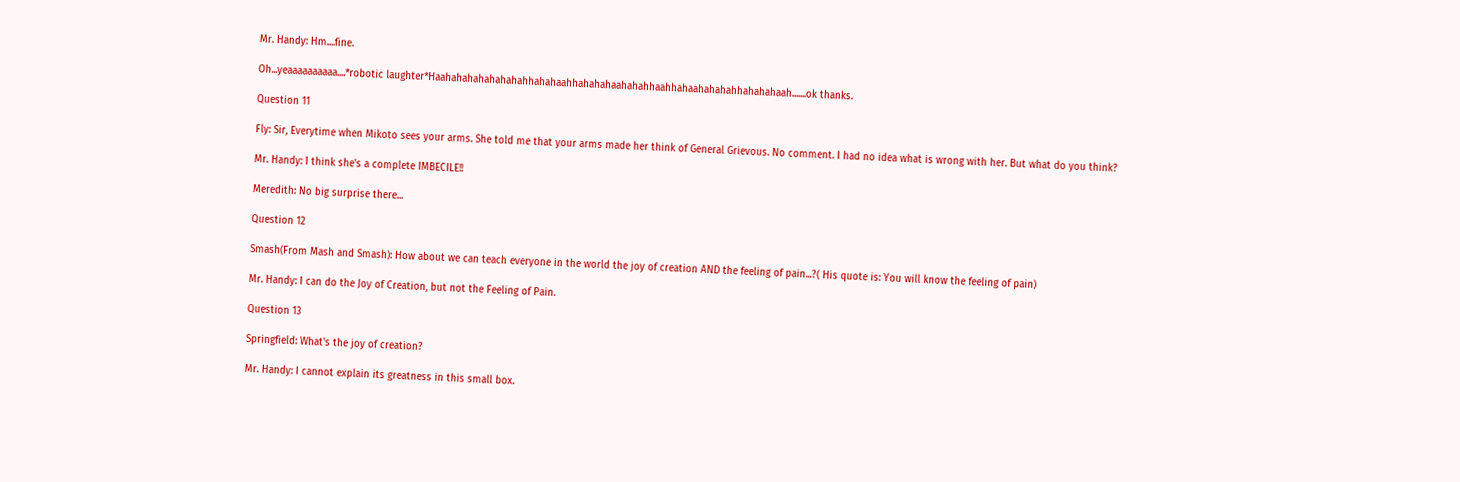Mr. Handy: Hm....fine.

Oh...yeaaaaaaaaaa....*robotic laughter*Haahahahahahahahahhahahaahhahahahaahahahhaahhahaahahahahhahahahaah.......ok thanks.

Question 11

Fly: Sir, Everytime when Mikoto sees your arms. She told me that your arms made her think of General Grievous. No comment. I had no idea what is wrong with her. But what do you think?

Mr. Handy: I think she's a complete IMBECILE!!

Meredith: No big surprise there...

Question 12

Smash(From Mash and Smash): How about we can teach everyone in the world the joy of creation AND the feeling of pain...?( His quote is: You will know the feeling of pain)

Mr. Handy: I can do the Joy of Creation, but not the Feeling of Pain.

Question 13

Springfield: What's the joy of creation?

Mr. Handy: I cannot explain its greatness in this small box.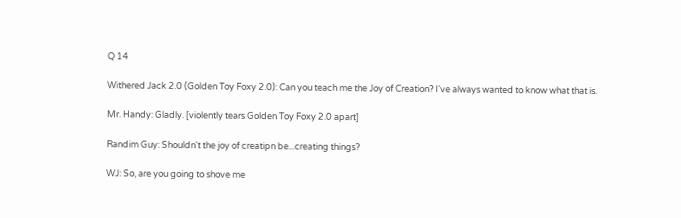Q 14

Withered Jack 2.0 (Golden Toy Foxy 2.0): Can you teach me the Joy of Creation? I've always wanted to know what that is.

Mr. Handy: Gladly. [violently tears Golden Toy Foxy 2.0 apart]

Randim Guy: Shouldn't the joy of creatipn be...creating things?

WJ: So, are you going to shove me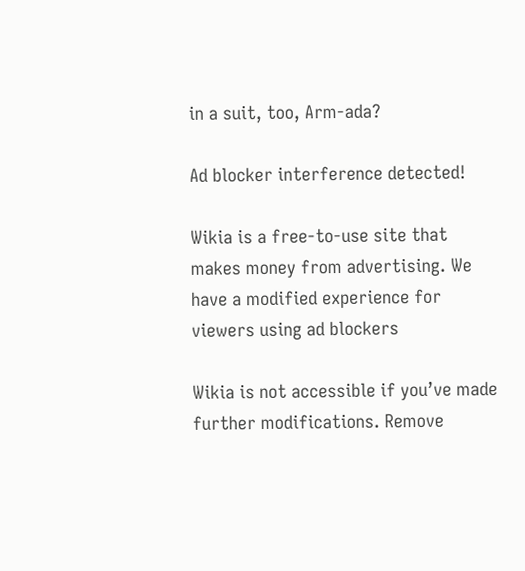in a suit, too, Arm-ada?

Ad blocker interference detected!

Wikia is a free-to-use site that makes money from advertising. We have a modified experience for viewers using ad blockers

Wikia is not accessible if you’ve made further modifications. Remove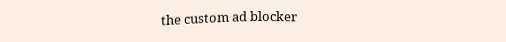the custom ad blocker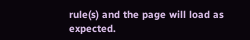rule(s) and the page will load as expected.